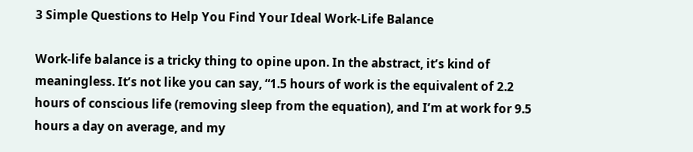3 Simple Questions to Help You Find Your Ideal Work-Life Balance

Work-life balance is a tricky thing to opine upon. In the abstract, it’s kind of meaningless. It’s not like you can say, “1.5 hours of work is the equivalent of 2.2 hours of conscious life (removing sleep from the equation), and I’m at work for 9.5 hours a day on average, and my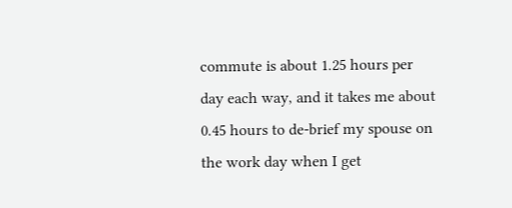commute is about 1.25 hours per day each way, and it takes me about 0.45 hours to de-brief my spouse on the work day when I get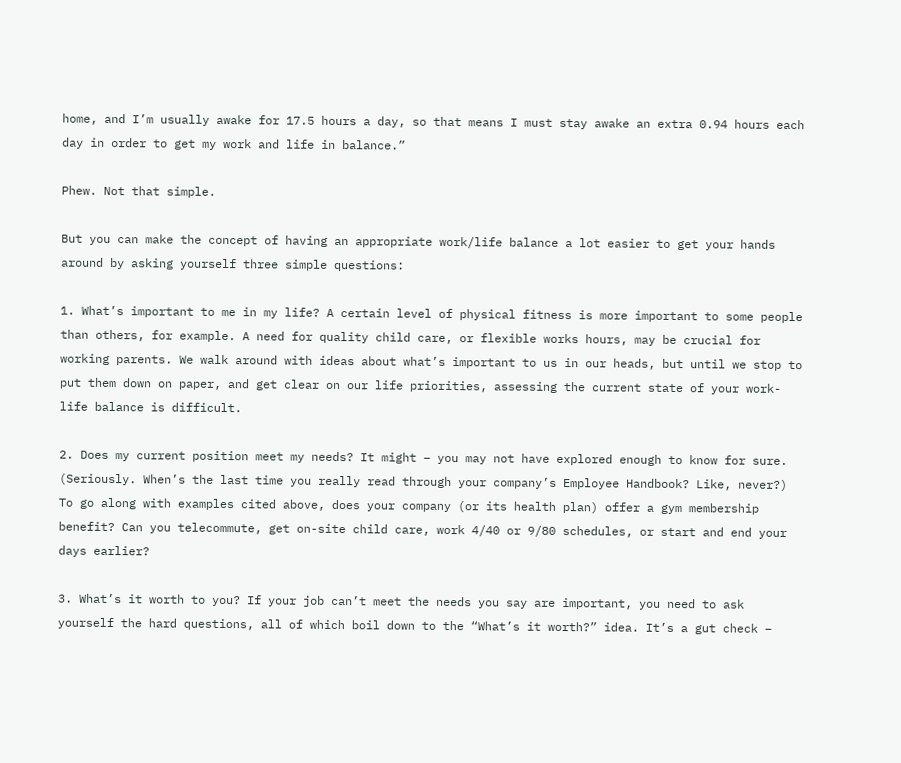home, and I’m usually awake for 17.5 hours a day, so that means I must stay awake an extra 0.94 hours each day in order to get my work and life in balance.”

Phew. Not that simple.

But you can make the concept of having an appropriate work/life balance a lot easier to get your hands around by asking yourself three simple questions:

1. What’s important to me in my life? A certain level of physical fitness is more important to some people than others, for example. A need for quality child care, or flexible works hours, may be crucial for working parents. We walk around with ideas about what’s important to us in our heads, but until we stop to put them down on paper, and get clear on our life priorities, assessing the current state of your work-life balance is difficult.

2. Does my current position meet my needs? It might – you may not have explored enough to know for sure. (Seriously. When’s the last time you really read through your company’s Employee Handbook? Like, never?) To go along with examples cited above, does your company (or its health plan) offer a gym membership benefit? Can you telecommute, get on-site child care, work 4/40 or 9/80 schedules, or start and end your days earlier?

3. What’s it worth to you? If your job can’t meet the needs you say are important, you need to ask yourself the hard questions, all of which boil down to the “What’s it worth?” idea. It’s a gut check –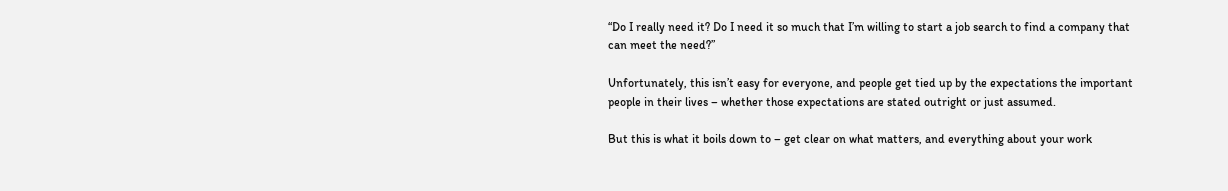“Do I really need it? Do I need it so much that I’m willing to start a job search to find a company that can meet the need?”

Unfortunately, this isn’t easy for everyone, and people get tied up by the expectations the important people in their lives – whether those expectations are stated outright or just assumed.

But this is what it boils down to – get clear on what matters, and everything about your work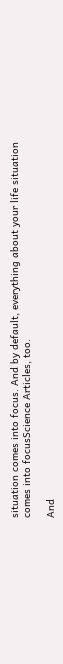situation comes into focus. And by default, everything about your life situation comes into focusScience Articles, too.

And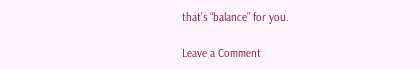that’s “balance” for you.

Leave a Comment